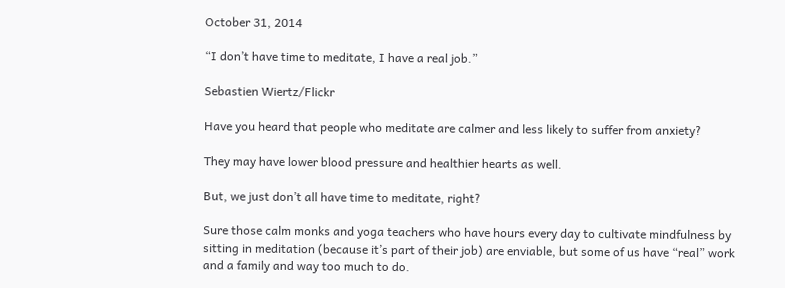October 31, 2014

“I don’t have time to meditate, I have a real job.”

Sebastien Wiertz/Flickr

Have you heard that people who meditate are calmer and less likely to suffer from anxiety?

They may have lower blood pressure and healthier hearts as well.

But, we just don’t all have time to meditate, right?

Sure those calm monks and yoga teachers who have hours every day to cultivate mindfulness by sitting in meditation (because it’s part of their job) are enviable, but some of us have “real” work and a family and way too much to do.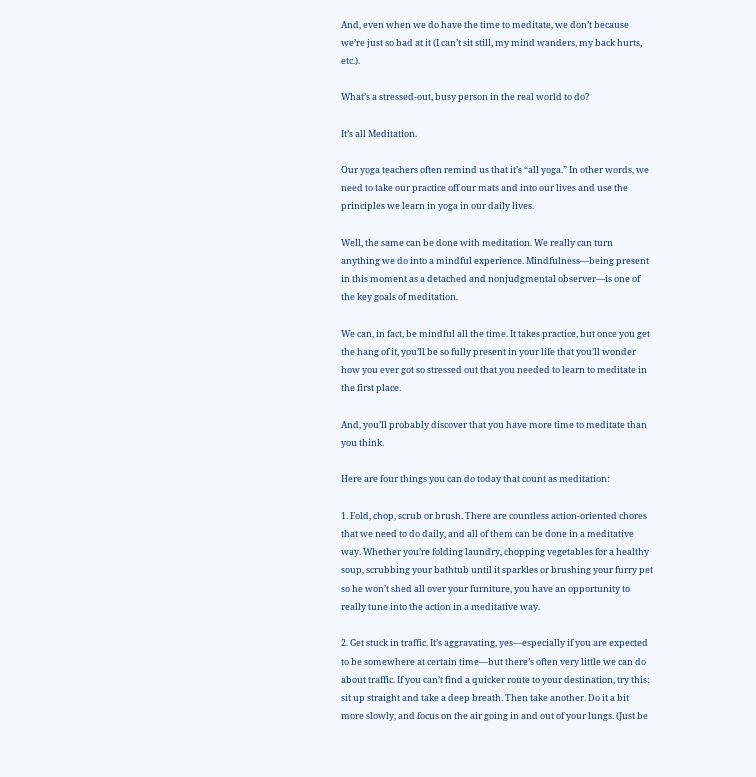And, even when we do have the time to meditate, we don’t because we’re just so bad at it (I can’t sit still, my mind wanders, my back hurts, etc.).

What’s a stressed-out, busy person in the real world to do?

It’s all Meditation.

Our yoga teachers often remind us that it’s “all yoga.” In other words, we need to take our practice off our mats and into our lives and use the principles we learn in yoga in our daily lives.

Well, the same can be done with meditation. We really can turn anything we do into a mindful experience. Mindfulness—being present in this moment as a detached and nonjudgmental observer—is one of the key goals of meditation.

We can, in fact, be mindful all the time. It takes practice, but once you get the hang of it, you’ll be so fully present in your life that you’ll wonder how you ever got so stressed out that you needed to learn to meditate in the first place.

And, you’ll probably discover that you have more time to meditate than you think.

Here are four things you can do today that count as meditation:

1. Fold, chop, scrub or brush. There are countless action-oriented chores that we need to do daily, and all of them can be done in a meditative way. Whether you’re folding laundry, chopping vegetables for a healthy soup, scrubbing your bathtub until it sparkles or brushing your furry pet so he won’t shed all over your furniture, you have an opportunity to really tune into the action in a meditative way.

2. Get stuck in traffic. It’s aggravating, yes—especially if you are expected to be somewhere at certain time—but there’s often very little we can do about traffic. If you can’t find a quicker route to your destination, try this: sit up straight and take a deep breath. Then take another. Do it a bit more slowly, and focus on the air going in and out of your lungs. (Just be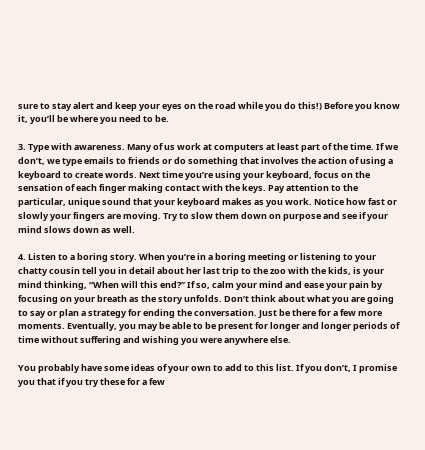sure to stay alert and keep your eyes on the road while you do this!) Before you know it, you’ll be where you need to be.

3. Type with awareness. Many of us work at computers at least part of the time. If we don’t, we type emails to friends or do something that involves the action of using a keyboard to create words. Next time you’re using your keyboard, focus on the sensation of each finger making contact with the keys. Pay attention to the particular, unique sound that your keyboard makes as you work. Notice how fast or slowly your fingers are moving. Try to slow them down on purpose and see if your mind slows down as well.

4. Listen to a boring story. When you’re in a boring meeting or listening to your chatty cousin tell you in detail about her last trip to the zoo with the kids, is your mind thinking, “When will this end?” If so, calm your mind and ease your pain by focusing on your breath as the story unfolds. Don’t think about what you are going to say or plan a strategy for ending the conversation. Just be there for a few more moments. Eventually, you may be able to be present for longer and longer periods of time without suffering and wishing you were anywhere else.

You probably have some ideas of your own to add to this list. If you don’t, I promise you that if you try these for a few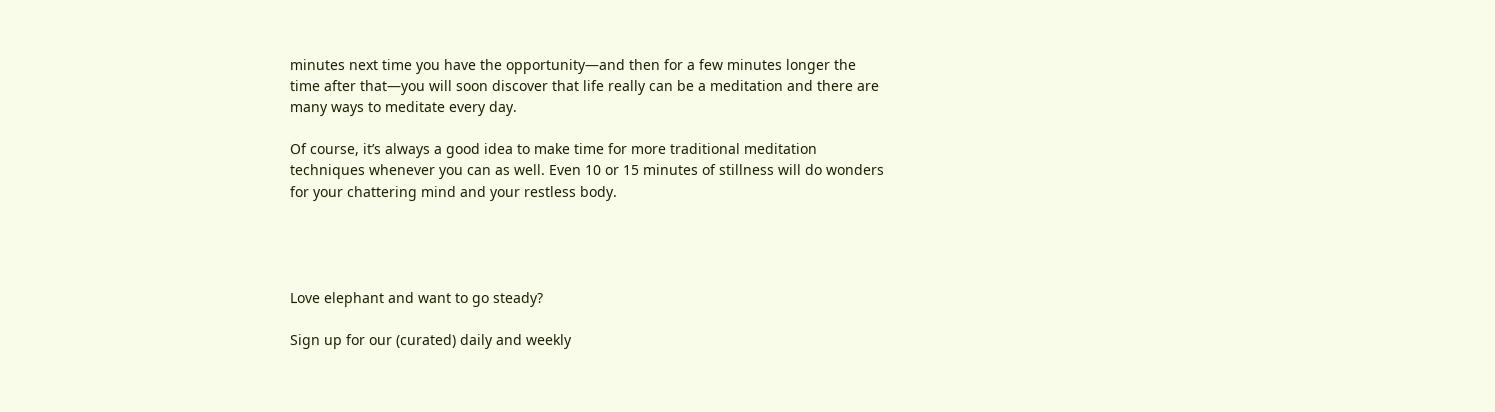minutes next time you have the opportunity—and then for a few minutes longer the time after that—you will soon discover that life really can be a meditation and there are many ways to meditate every day.

Of course, it’s always a good idea to make time for more traditional meditation techniques whenever you can as well. Even 10 or 15 minutes of stillness will do wonders for your chattering mind and your restless body.




Love elephant and want to go steady?

Sign up for our (curated) daily and weekly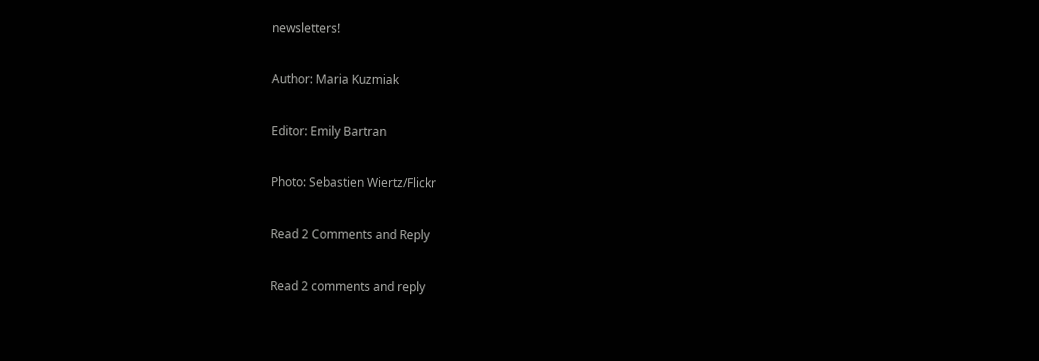newsletters!

Author: Maria Kuzmiak

Editor: Emily Bartran

Photo: Sebastien Wiertz/Flickr

Read 2 Comments and Reply

Read 2 comments and reply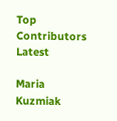Top Contributors Latest

Maria Kuzmiak